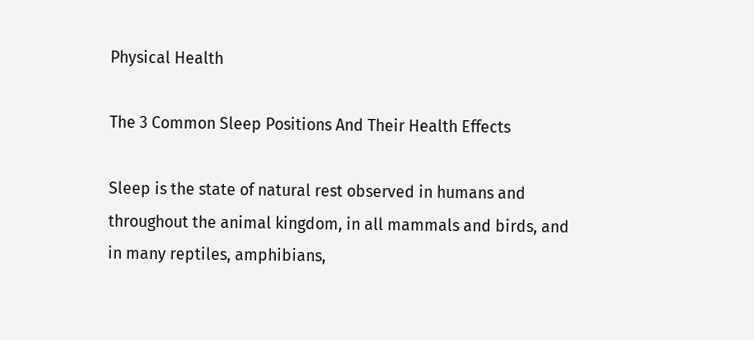Physical Health

The 3 Common Sleep Positions And Their Health Effects

Sleep is the state of natural rest observed in humans and throughout the animal kingdom, in all mammals and birds, and in many reptiles, amphibians,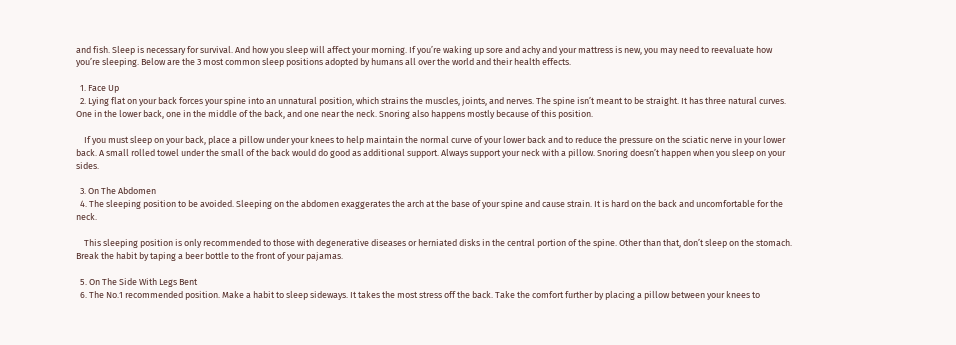and fish. Sleep is necessary for survival. And how you sleep will affect your morning. If you’re waking up sore and achy and your mattress is new, you may need to reevaluate how you’re sleeping. Below are the 3 most common sleep positions adopted by humans all over the world and their health effects.

  1. Face Up
  2. Lying flat on your back forces your spine into an unnatural position, which strains the muscles, joints, and nerves. The spine isn’t meant to be straight. It has three natural curves. One in the lower back, one in the middle of the back, and one near the neck. Snoring also happens mostly because of this position.

    If you must sleep on your back, place a pillow under your knees to help maintain the normal curve of your lower back and to reduce the pressure on the sciatic nerve in your lower back. A small rolled towel under the small of the back would do good as additional support. Always support your neck with a pillow. Snoring doesn’t happen when you sleep on your sides.

  3. On The Abdomen
  4. The sleeping position to be avoided. Sleeping on the abdomen exaggerates the arch at the base of your spine and cause strain. It is hard on the back and uncomfortable for the neck.

    This sleeping position is only recommended to those with degenerative diseases or herniated disks in the central portion of the spine. Other than that, don’t sleep on the stomach. Break the habit by taping a beer bottle to the front of your pajamas.

  5. On The Side With Legs Bent
  6. The No.1 recommended position. Make a habit to sleep sideways. It takes the most stress off the back. Take the comfort further by placing a pillow between your knees to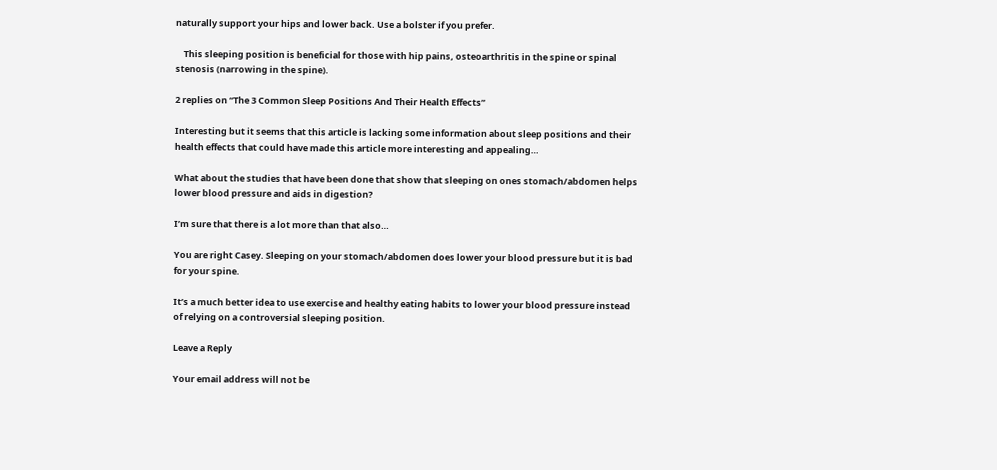naturally support your hips and lower back. Use a bolster if you prefer.

    This sleeping position is beneficial for those with hip pains, osteoarthritis in the spine or spinal stenosis (narrowing in the spine).

2 replies on “The 3 Common Sleep Positions And Their Health Effects”

Interesting but it seems that this article is lacking some information about sleep positions and their health effects that could have made this article more interesting and appealing…

What about the studies that have been done that show that sleeping on ones stomach/abdomen helps lower blood pressure and aids in digestion?

I’m sure that there is a lot more than that also…

You are right Casey. Sleeping on your stomach/abdomen does lower your blood pressure but it is bad for your spine.

It’s a much better idea to use exercise and healthy eating habits to lower your blood pressure instead of relying on a controversial sleeping position.

Leave a Reply

Your email address will not be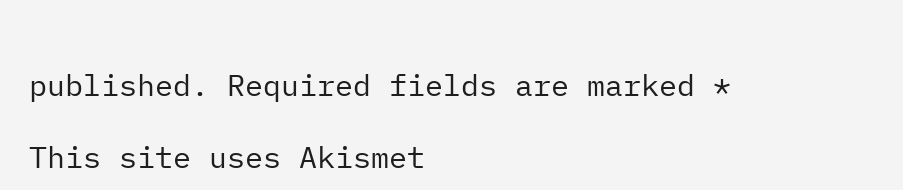published. Required fields are marked *

This site uses Akismet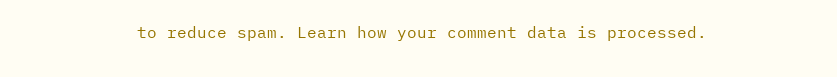to reduce spam. Learn how your comment data is processed.